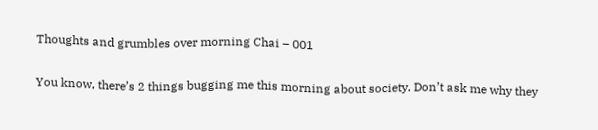Thoughts and grumbles over morning Chai – 001

You know, there’s 2 things bugging me this morning about society. Don’t ask me why they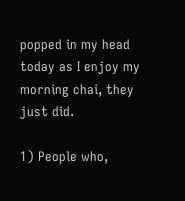popped in my head today as I enjoy my morning chai, they just did.

1) People who,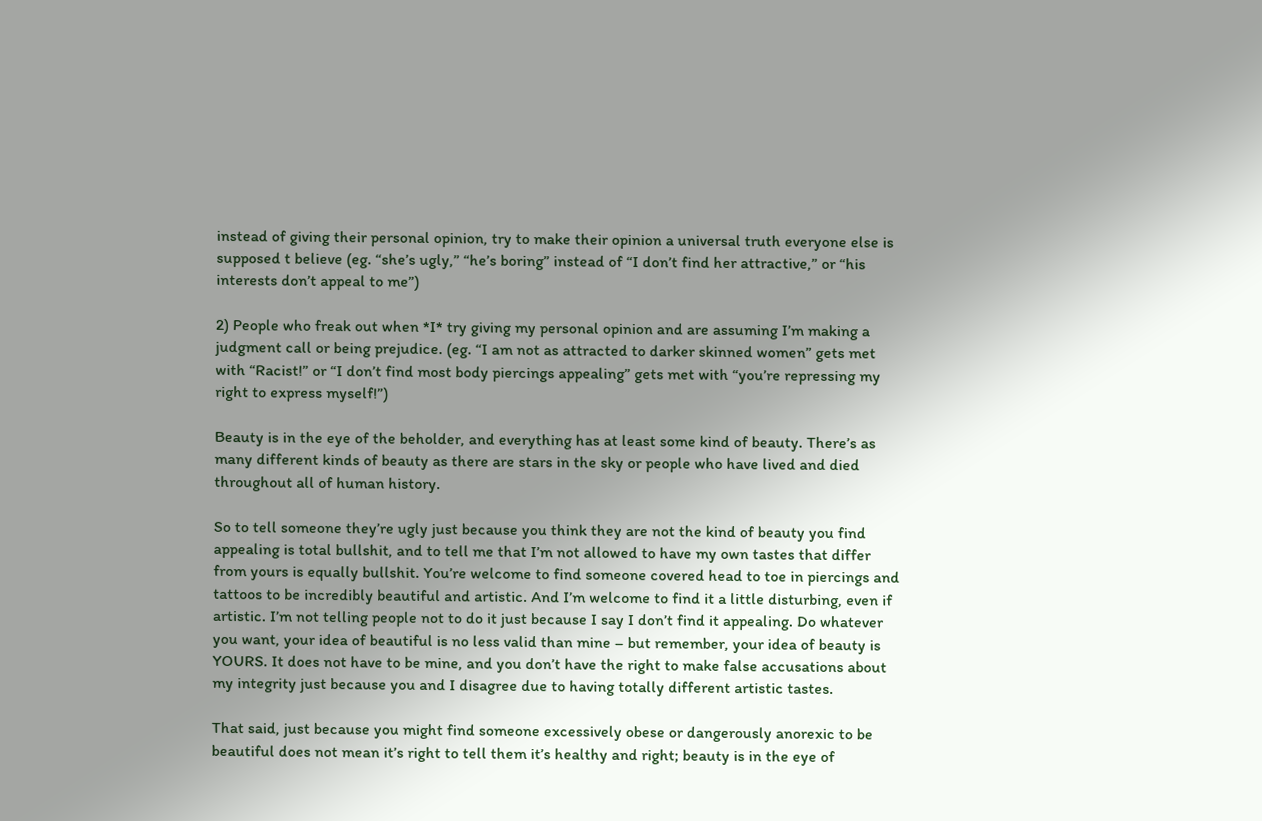instead of giving their personal opinion, try to make their opinion a universal truth everyone else is supposed t believe (eg. “she’s ugly,” “he’s boring” instead of “I don’t find her attractive,” or “his interests don’t appeal to me”)

2) People who freak out when *I* try giving my personal opinion and are assuming I’m making a judgment call or being prejudice. (eg. “I am not as attracted to darker skinned women” gets met with “Racist!” or “I don’t find most body piercings appealing” gets met with “you’re repressing my right to express myself!”)

Beauty is in the eye of the beholder, and everything has at least some kind of beauty. There’s as many different kinds of beauty as there are stars in the sky or people who have lived and died throughout all of human history.

So to tell someone they’re ugly just because you think they are not the kind of beauty you find appealing is total bullshit, and to tell me that I’m not allowed to have my own tastes that differ from yours is equally bullshit. You’re welcome to find someone covered head to toe in piercings and tattoos to be incredibly beautiful and artistic. And I’m welcome to find it a little disturbing, even if artistic. I’m not telling people not to do it just because I say I don’t find it appealing. Do whatever you want, your idea of beautiful is no less valid than mine – but remember, your idea of beauty is YOURS. It does not have to be mine, and you don’t have the right to make false accusations about my integrity just because you and I disagree due to having totally different artistic tastes.

That said, just because you might find someone excessively obese or dangerously anorexic to be beautiful does not mean it’s right to tell them it’s healthy and right; beauty is in the eye of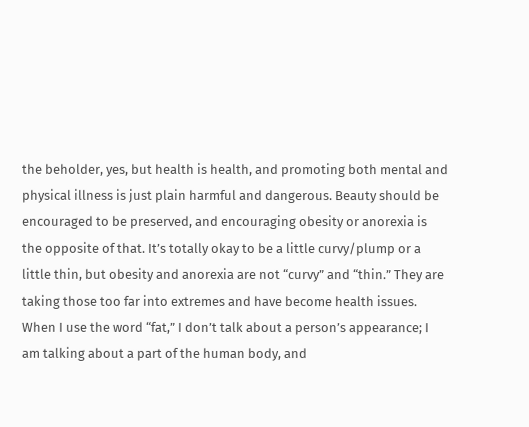the beholder, yes, but health is health, and promoting both mental and physical illness is just plain harmful and dangerous. Beauty should be encouraged to be preserved, and encouraging obesity or anorexia is the opposite of that. It’s totally okay to be a little curvy/plump or a little thin, but obesity and anorexia are not “curvy” and “thin.” They are taking those too far into extremes and have become health issues. When I use the word “fat,” I don’t talk about a person’s appearance; I am talking about a part of the human body, and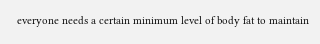everyone needs a certain minimum level of body fat to maintain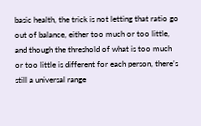basic health, the trick is not letting that ratio go out of balance, either too much or too little, and though the threshold of what is too much or too little is different for each person, there’s still a universal range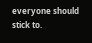everyone should stick to.